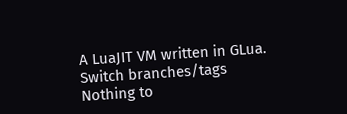A LuaJIT VM written in GLua.
Switch branches/tags
Nothing to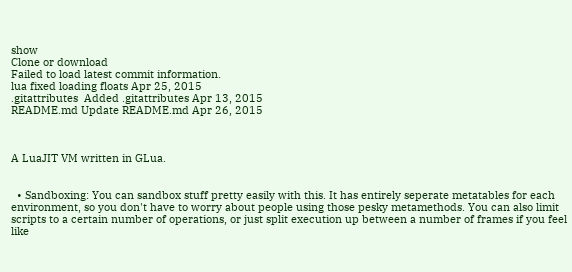show
Clone or download
Failed to load latest commit information.
lua fixed loading floats Apr 25, 2015
.gitattributes  Added .gitattributes Apr 13, 2015
README.md Update README.md Apr 26, 2015



A LuaJIT VM written in GLua.


  • Sandboxing: You can sandbox stuff pretty easily with this. It has entirely seperate metatables for each environment, so you don't have to worry about people using those pesky metamethods. You can also limit scripts to a certain number of operations, or just split execution up between a number of frames if you feel like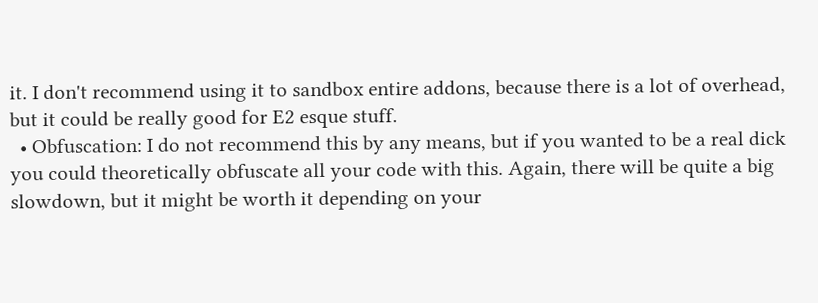it. I don't recommend using it to sandbox entire addons, because there is a lot of overhead, but it could be really good for E2 esque stuff.
  • Obfuscation: I do not recommend this by any means, but if you wanted to be a real dick you could theoretically obfuscate all your code with this. Again, there will be quite a big slowdown, but it might be worth it depending on your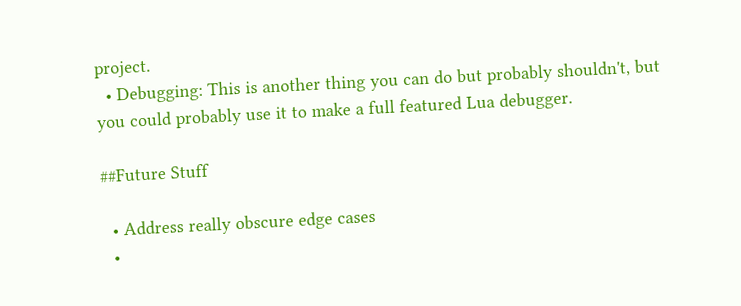project.
  • Debugging: This is another thing you can do but probably shouldn't, but you could probably use it to make a full featured Lua debugger.

##Future Stuff

  • Address really obscure edge cases
  •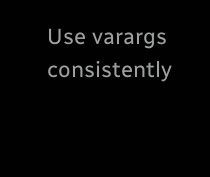Use varargs consistently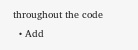throughout the code
  • Add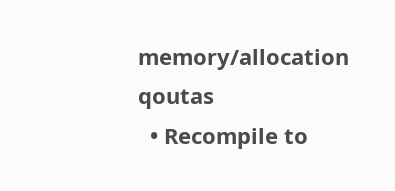memory/allocation qoutas
  • Recompile to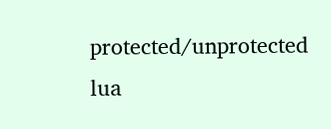protected/unprotected lua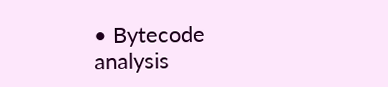• Bytecode analysis